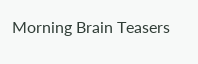Morning Brain Teasers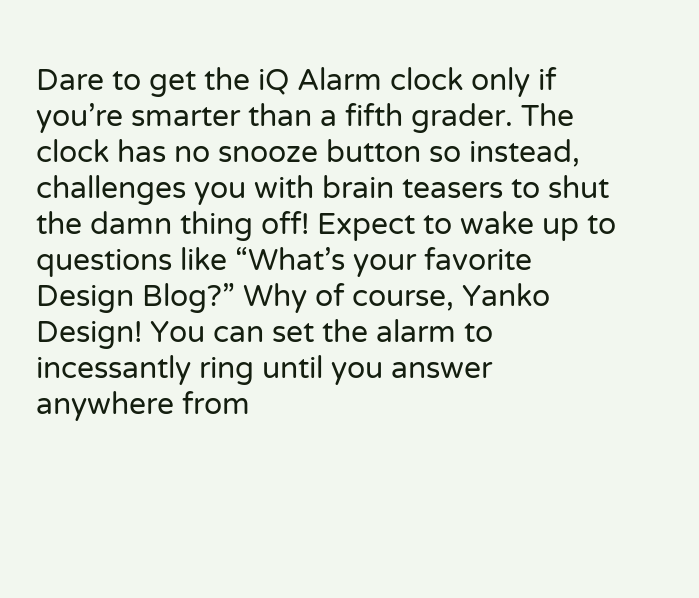Dare to get the iQ Alarm clock only if you’re smarter than a fifth grader. The clock has no snooze button so instead, challenges you with brain teasers to shut the damn thing off! Expect to wake up to questions like “What’s your favorite Design Blog?” Why of course, Yanko Design! You can set the alarm to incessantly ring until you answer anywhere from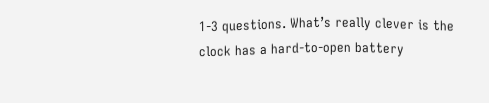1-3 questions. What’s really clever is the clock has a hard-to-open battery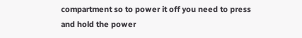compartment so to power it off you need to press and hold the power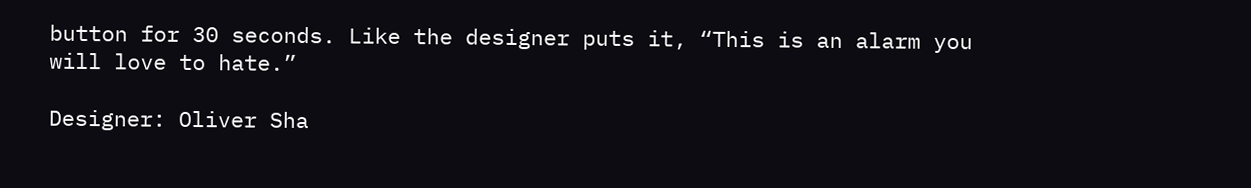button for 30 seconds. Like the designer puts it, “This is an alarm you will love to hate.”

Designer: Oliver Sha